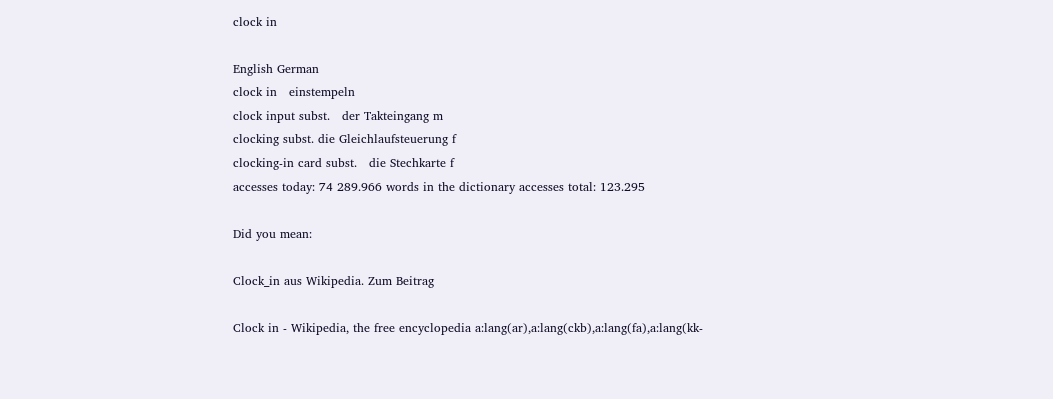clock in

English German
clock in   einstempeln
clock input subst.   der Takteingang m
clocking subst. die Gleichlaufsteuerung f
clocking-in card subst.   die Stechkarte f
accesses today: 74 289.966 words in the dictionary accesses total: 123.295

Did you mean:

Clock_in aus Wikipedia. Zum Beitrag

Clock in - Wikipedia, the free encyclopedia a:lang(ar),a:lang(ckb),a:lang(fa),a:lang(kk-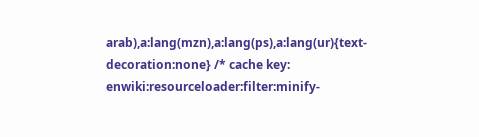arab),a:lang(mzn),a:lang(ps),a:lang(ur){text-decoration:none} /* cache key: enwiki:resourceloader:filter:minify-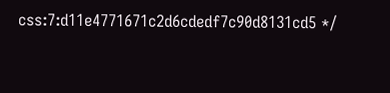css:7:d11e4771671c2d6cdedf7c90d8131cd5 */